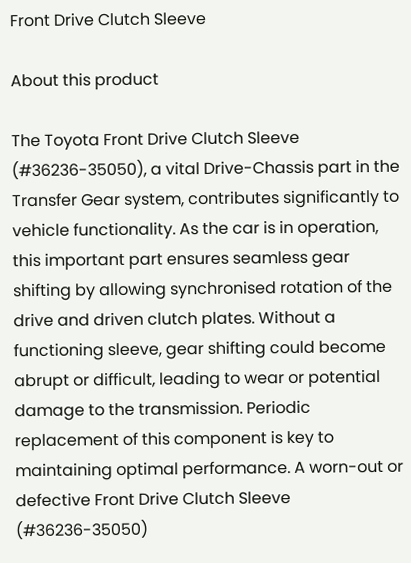Front Drive Clutch Sleeve

About this product

The Toyota Front Drive Clutch Sleeve (#36236-35050), a vital Drive-Chassis part in the Transfer Gear system, contributes significantly to vehicle functionality. As the car is in operation, this important part ensures seamless gear shifting by allowing synchronised rotation of the drive and driven clutch plates. Without a functioning sleeve, gear shifting could become abrupt or difficult, leading to wear or potential damage to the transmission. Periodic replacement of this component is key to maintaining optimal performance. A worn-out or defective Front Drive Clutch Sleeve (#36236-35050)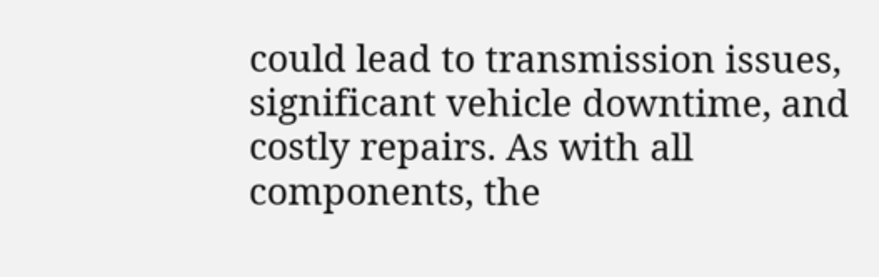could lead to transmission issues, significant vehicle downtime, and costly repairs. As with all components, the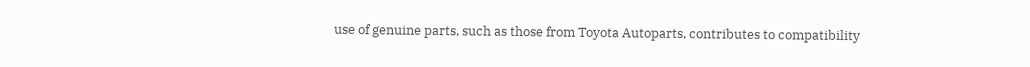use of genuine parts, such as those from Toyota Autoparts, contributes to compatibility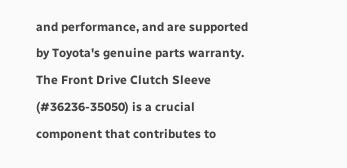and performance, and are supported by Toyota's genuine parts warranty. The Front Drive Clutch Sleeve (#36236-35050) is a crucial component that contributes to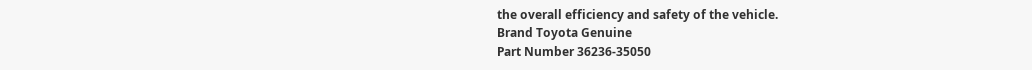the overall efficiency and safety of the vehicle.
Brand Toyota Genuine
Part Number 36236-35050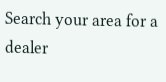Search your area for a dealer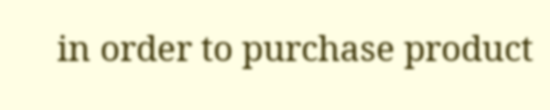in order to purchase product